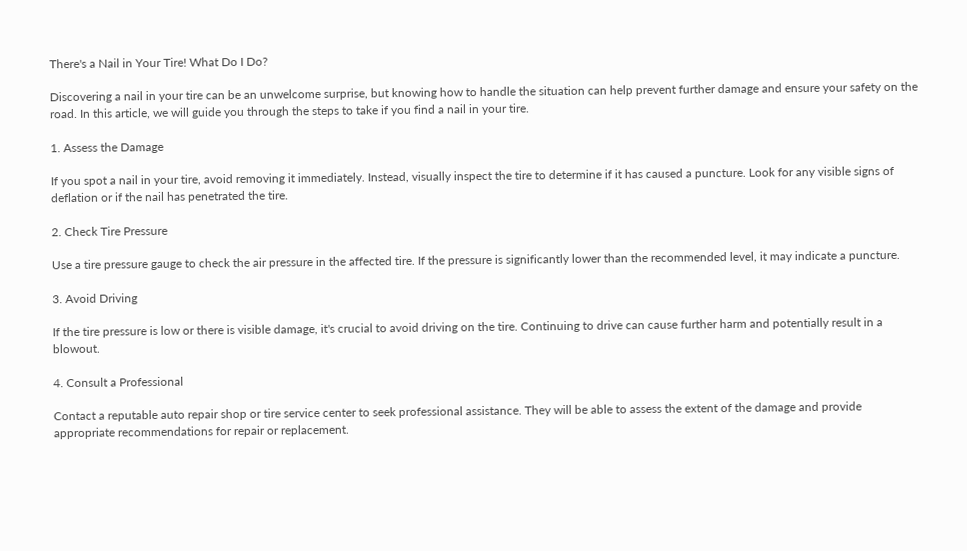There's a Nail in Your Tire! What Do I Do?

Discovering a nail in your tire can be an unwelcome surprise, but knowing how to handle the situation can help prevent further damage and ensure your safety on the road. In this article, we will guide you through the steps to take if you find a nail in your tire.

1. Assess the Damage

If you spot a nail in your tire, avoid removing it immediately. Instead, visually inspect the tire to determine if it has caused a puncture. Look for any visible signs of deflation or if the nail has penetrated the tire.

2. Check Tire Pressure

Use a tire pressure gauge to check the air pressure in the affected tire. If the pressure is significantly lower than the recommended level, it may indicate a puncture.

3. Avoid Driving

If the tire pressure is low or there is visible damage, it's crucial to avoid driving on the tire. Continuing to drive can cause further harm and potentially result in a blowout.

4. Consult a Professional

Contact a reputable auto repair shop or tire service center to seek professional assistance. They will be able to assess the extent of the damage and provide appropriate recommendations for repair or replacement.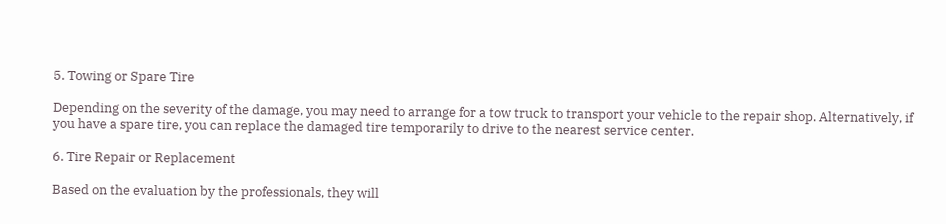5. Towing or Spare Tire

Depending on the severity of the damage, you may need to arrange for a tow truck to transport your vehicle to the repair shop. Alternatively, if you have a spare tire, you can replace the damaged tire temporarily to drive to the nearest service center.

6. Tire Repair or Replacement

Based on the evaluation by the professionals, they will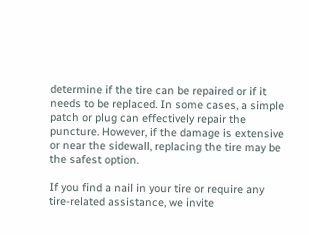determine if the tire can be repaired or if it needs to be replaced. In some cases, a simple patch or plug can effectively repair the puncture. However, if the damage is extensive or near the sidewall, replacing the tire may be the safest option.

If you find a nail in your tire or require any tire-related assistance, we invite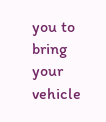you to bring your vehicle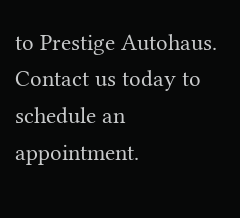to Prestige Autohaus. Contact us today to schedule an appointment.